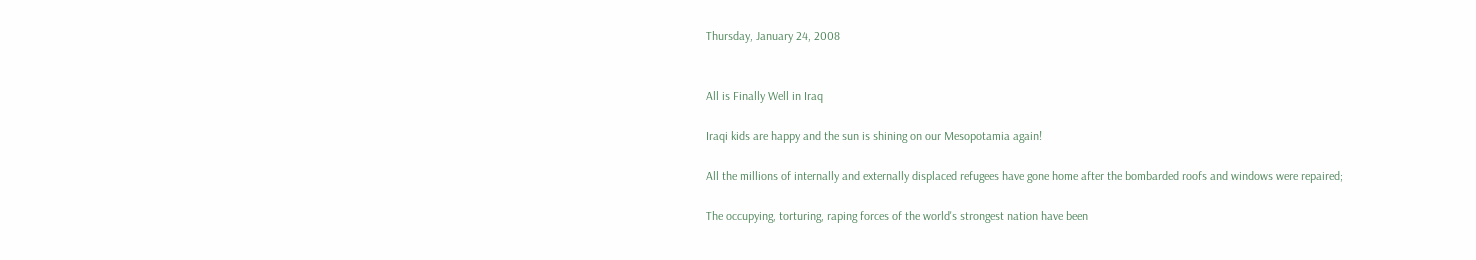Thursday, January 24, 2008


All is Finally Well in Iraq

Iraqi kids are happy and the sun is shining on our Mesopotamia again!

All the millions of internally and externally displaced refugees have gone home after the bombarded roofs and windows were repaired;

The occupying, torturing, raping forces of the world's strongest nation have been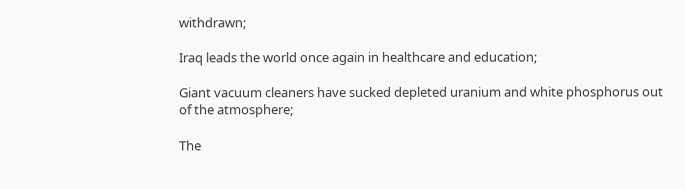withdrawn;

Iraq leads the world once again in healthcare and education;

Giant vacuum cleaners have sucked depleted uranium and white phosphorus out of the atmosphere;

The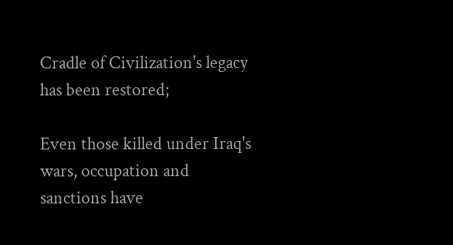Cradle of Civilization's legacy has been restored;

Even those killed under Iraq's wars, occupation and sanctions have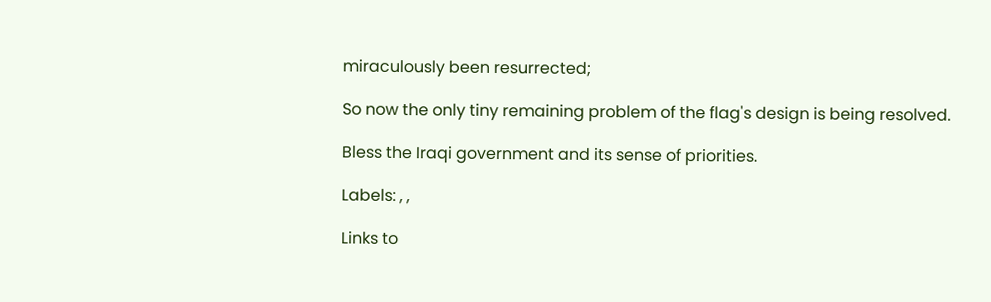miraculously been resurrected;

So now the only tiny remaining problem of the flag's design is being resolved.

Bless the Iraqi government and its sense of priorities.

Labels: , ,

Links to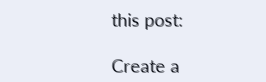this post:

Create a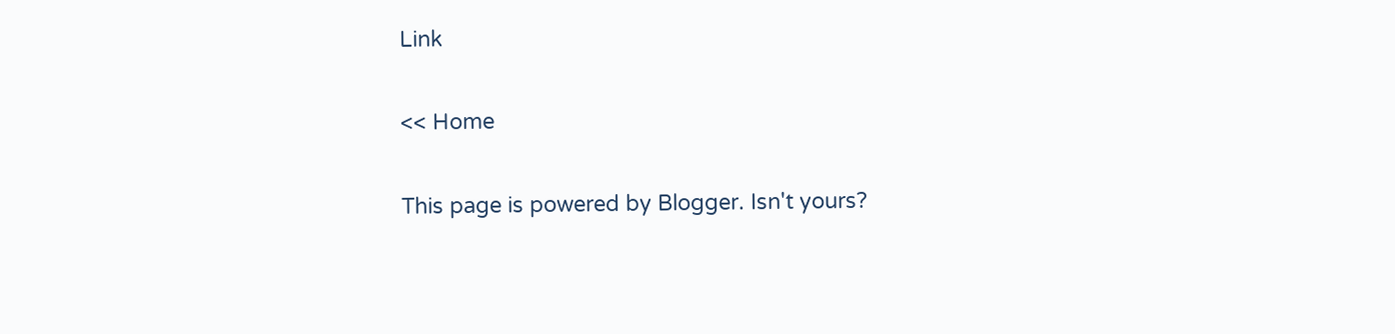Link

<< Home

This page is powered by Blogger. Isn't yours?